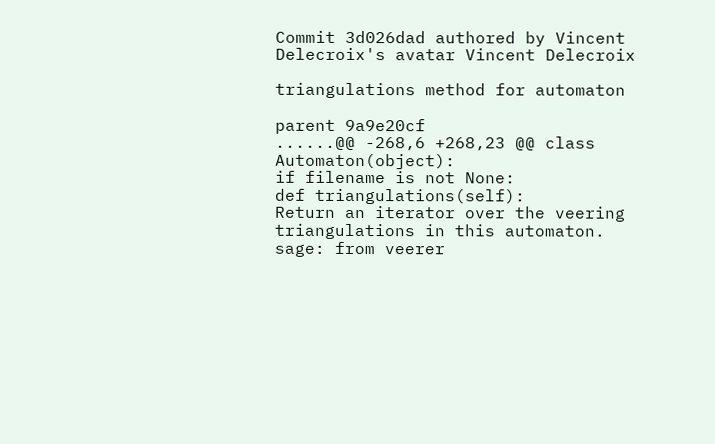Commit 3d026dad authored by Vincent Delecroix's avatar Vincent Delecroix

triangulations method for automaton

parent 9a9e20cf
......@@ -268,6 +268,23 @@ class Automaton(object):
if filename is not None:
def triangulations(self):
Return an iterator over the veering triangulations in this automaton.
sage: from veerer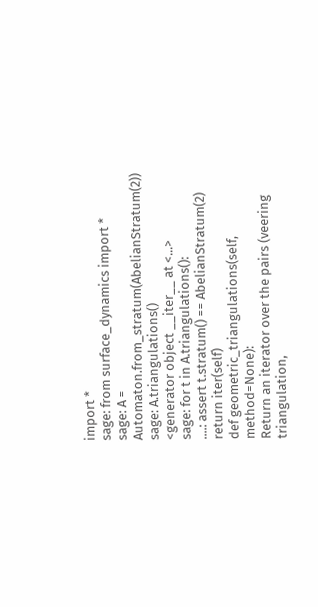import *
sage: from surface_dynamics import *
sage: A = Automaton.from_stratum(AbelianStratum(2))
sage: A.triangulations()
<generator object __iter__ at <...>
sage: for t in A.triangulations():
....: assert t.stratum() == AbelianStratum(2)
return iter(self)
def geometric_triangulations(self, method=None):
Return an iterator over the pairs (veering triangulation,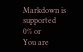Markdown is supported
0% or
You are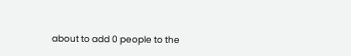about to add 0 people to the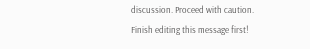discussion. Proceed with caution.
Finish editing this message first!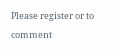Please register or to comment